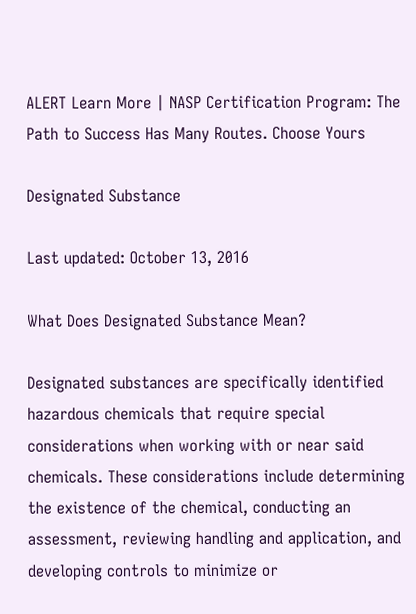ALERT Learn More | NASP Certification Program: The Path to Success Has Many Routes. Choose Yours

Designated Substance

Last updated: October 13, 2016

What Does Designated Substance Mean?

Designated substances are specifically identified hazardous chemicals that require special considerations when working with or near said chemicals. These considerations include determining the existence of the chemical, conducting an assessment, reviewing handling and application, and developing controls to minimize or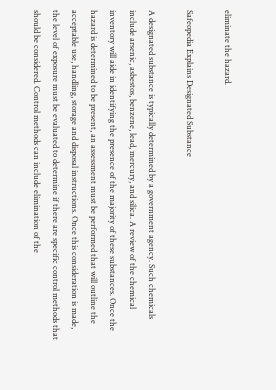eliminate the hazard.

Safeopedia Explains Designated Substance

A designated substance is typically determined by a government agency. Such chemicals include arsenic, asbestos, benzene, lead, mercury, and silica. A review of the chemical inventory will aide in identifying the presence of the majority of these substances. Once the hazard is determined to be present, an assessment must be performed that will outline the acceptable use, handling, storage and disposal instructions. Once this consideration is made, the level of exposure must be evaluated to determine if there are specific control methods that should be considered. Control methods can include elimination of the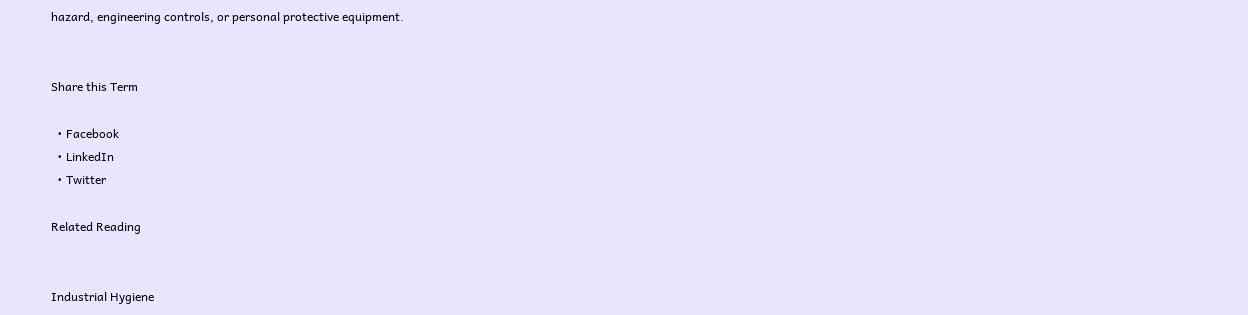hazard, engineering controls, or personal protective equipment.


Share this Term

  • Facebook
  • LinkedIn
  • Twitter

Related Reading


Industrial Hygiene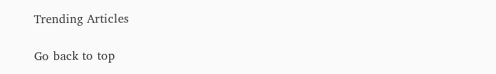Trending Articles

Go back to top